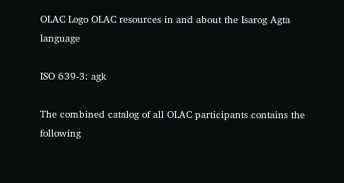OLAC Logo OLAC resources in and about the Isarog Agta language

ISO 639-3: agk

The combined catalog of all OLAC participants contains the following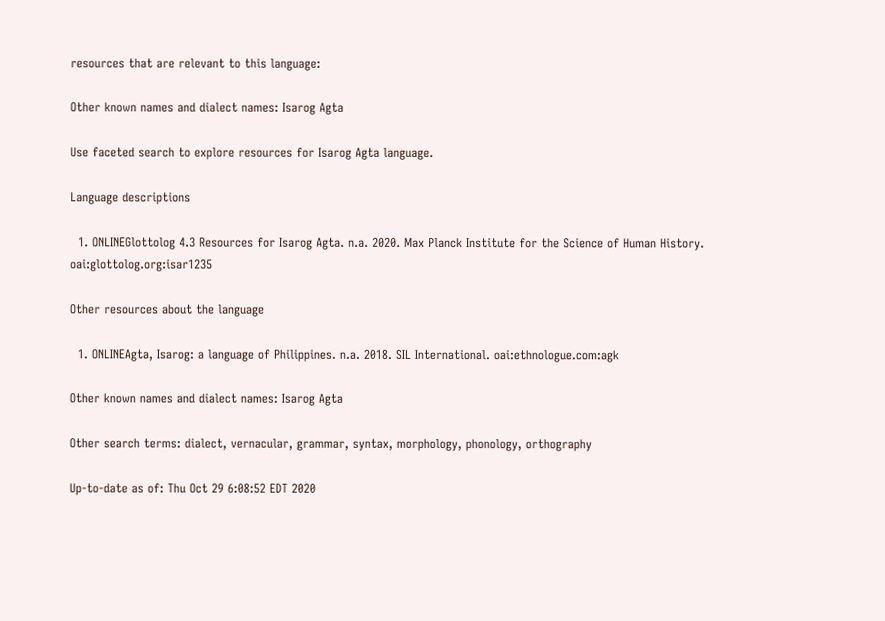resources that are relevant to this language:

Other known names and dialect names: Isarog Agta

Use faceted search to explore resources for Isarog Agta language.

Language descriptions

  1. ONLINEGlottolog 4.3 Resources for Isarog Agta. n.a. 2020. Max Planck Institute for the Science of Human History. oai:glottolog.org:isar1235

Other resources about the language

  1. ONLINEAgta, Isarog: a language of Philippines. n.a. 2018. SIL International. oai:ethnologue.com:agk

Other known names and dialect names: Isarog Agta

Other search terms: dialect, vernacular, grammar, syntax, morphology, phonology, orthography

Up-to-date as of: Thu Oct 29 6:08:52 EDT 2020